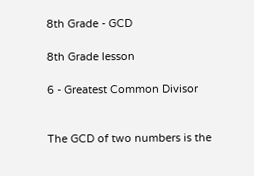8th Grade - GCD

8th Grade lesson

6 - Greatest Common Divisor


The GCD of two numbers is the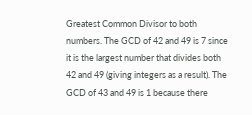Greatest Common Divisor to both numbers. The GCD of 42 and 49 is 7 since it is the largest number that divides both 42 and 49 (giving integers as a result). The GCD of 43 and 49 is 1 because there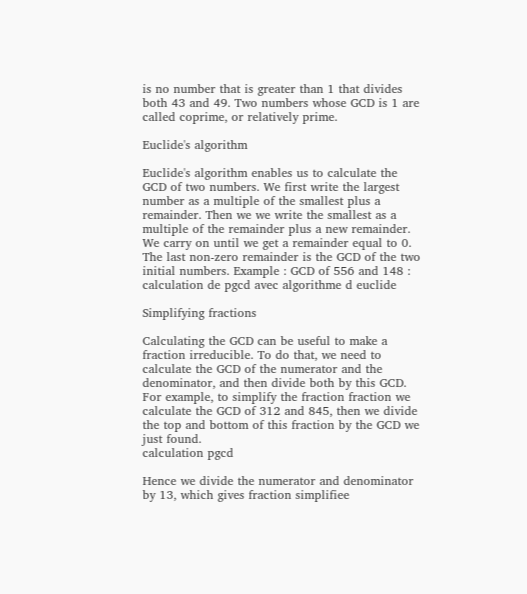is no number that is greater than 1 that divides both 43 and 49. Two numbers whose GCD is 1 are called coprime, or relatively prime.

Euclide's algorithm

Euclide's algorithm enables us to calculate the GCD of two numbers. We first write the largest number as a multiple of the smallest plus a remainder. Then we we write the smallest as a multiple of the remainder plus a new remainder. We carry on until we get a remainder equal to 0. The last non-zero remainder is the GCD of the two initial numbers. Example : GCD of 556 and 148 :
calculation de pgcd avec algorithme d euclide

Simplifying fractions

Calculating the GCD can be useful to make a fraction irreducible. To do that, we need to calculate the GCD of the numerator and the denominator, and then divide both by this GCD. For example, to simplify the fraction fraction we calculate the GCD of 312 and 845, then we divide the top and bottom of this fraction by the GCD we just found.
calculation pgcd

Hence we divide the numerator and denominator by 13, which gives fraction simplifiee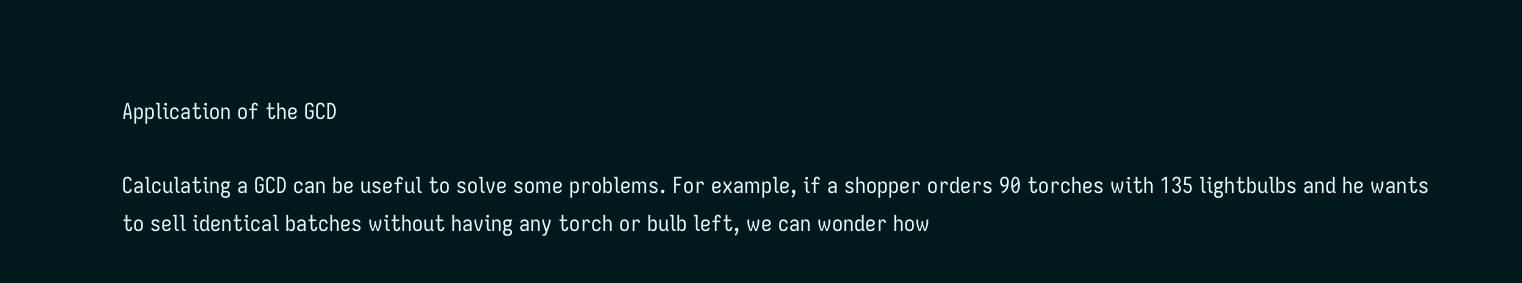Application of the GCD

Calculating a GCD can be useful to solve some problems. For example, if a shopper orders 90 torches with 135 lightbulbs and he wants to sell identical batches without having any torch or bulb left, we can wonder how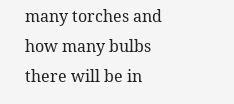many torches and how many bulbs there will be in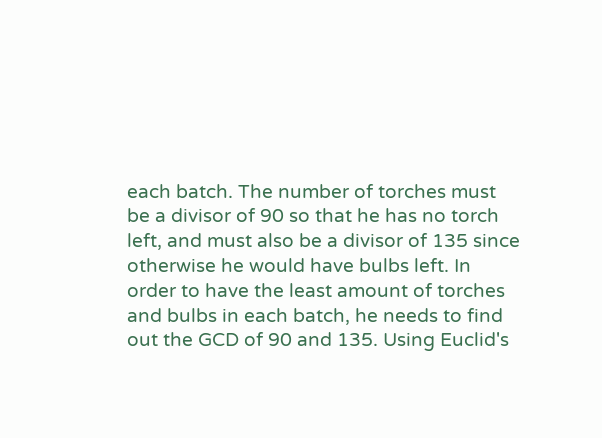each batch. The number of torches must be a divisor of 90 so that he has no torch left, and must also be a divisor of 135 since otherwise he would have bulbs left. In order to have the least amount of torches and bulbs in each batch, he needs to find out the GCD of 90 and 135. Using Euclid's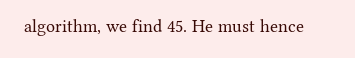algorithm, we find 45. He must hence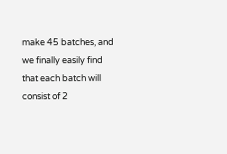make 45 batches, and we finally easily find that each batch will consist of 2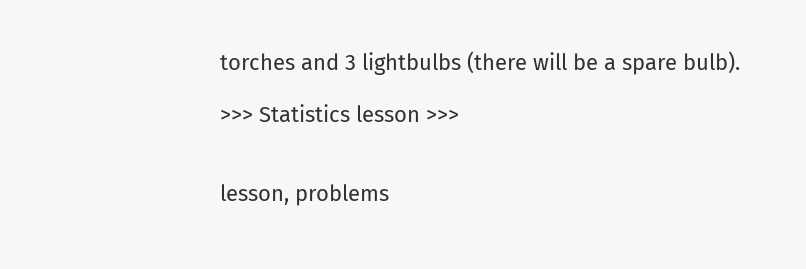torches and 3 lightbulbs (there will be a spare bulb).

>>> Statistics lesson >>>


lesson, problems